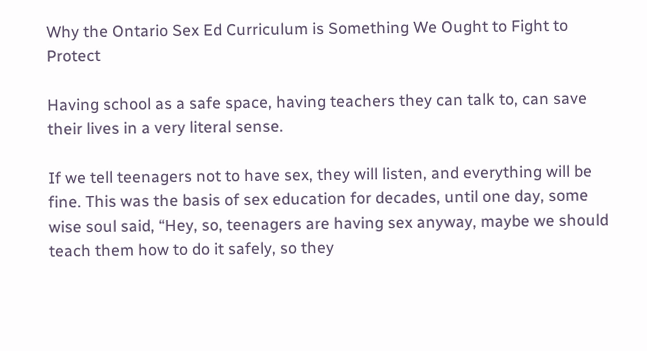Why the Ontario Sex Ed Curriculum is Something We Ought to Fight to Protect

Having school as a safe space, having teachers they can talk to, can save their lives in a very literal sense.

If we tell teenagers not to have sex, they will listen, and everything will be fine. This was the basis of sex education for decades, until one day, some wise soul said, “Hey, so, teenagers are having sex anyway, maybe we should teach them how to do it safely, so they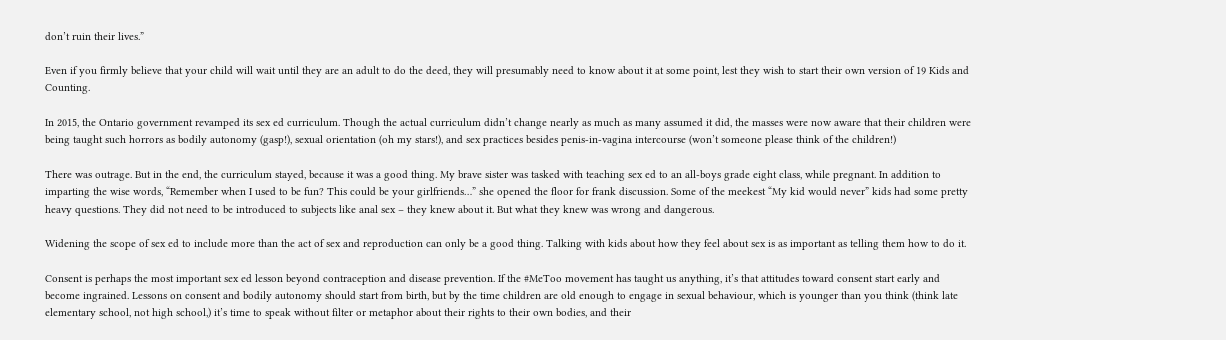don’t ruin their lives.”

Even if you firmly believe that your child will wait until they are an adult to do the deed, they will presumably need to know about it at some point, lest they wish to start their own version of 19 Kids and Counting.

In 2015, the Ontario government revamped its sex ed curriculum. Though the actual curriculum didn’t change nearly as much as many assumed it did, the masses were now aware that their children were being taught such horrors as bodily autonomy (gasp!), sexual orientation (oh my stars!), and sex practices besides penis-in-vagina intercourse (won’t someone please think of the children!)

There was outrage. But in the end, the curriculum stayed, because it was a good thing. My brave sister was tasked with teaching sex ed to an all-boys grade eight class, while pregnant. In addition to imparting the wise words, “Remember when I used to be fun? This could be your girlfriends…” she opened the floor for frank discussion. Some of the meekest “My kid would never” kids had some pretty heavy questions. They did not need to be introduced to subjects like anal sex – they knew about it. But what they knew was wrong and dangerous.

Widening the scope of sex ed to include more than the act of sex and reproduction can only be a good thing. Talking with kids about how they feel about sex is as important as telling them how to do it.

Consent is perhaps the most important sex ed lesson beyond contraception and disease prevention. If the #MeToo movement has taught us anything, it’s that attitudes toward consent start early and become ingrained. Lessons on consent and bodily autonomy should start from birth, but by the time children are old enough to engage in sexual behaviour, which is younger than you think (think late elementary school, not high school,) it’s time to speak without filter or metaphor about their rights to their own bodies, and their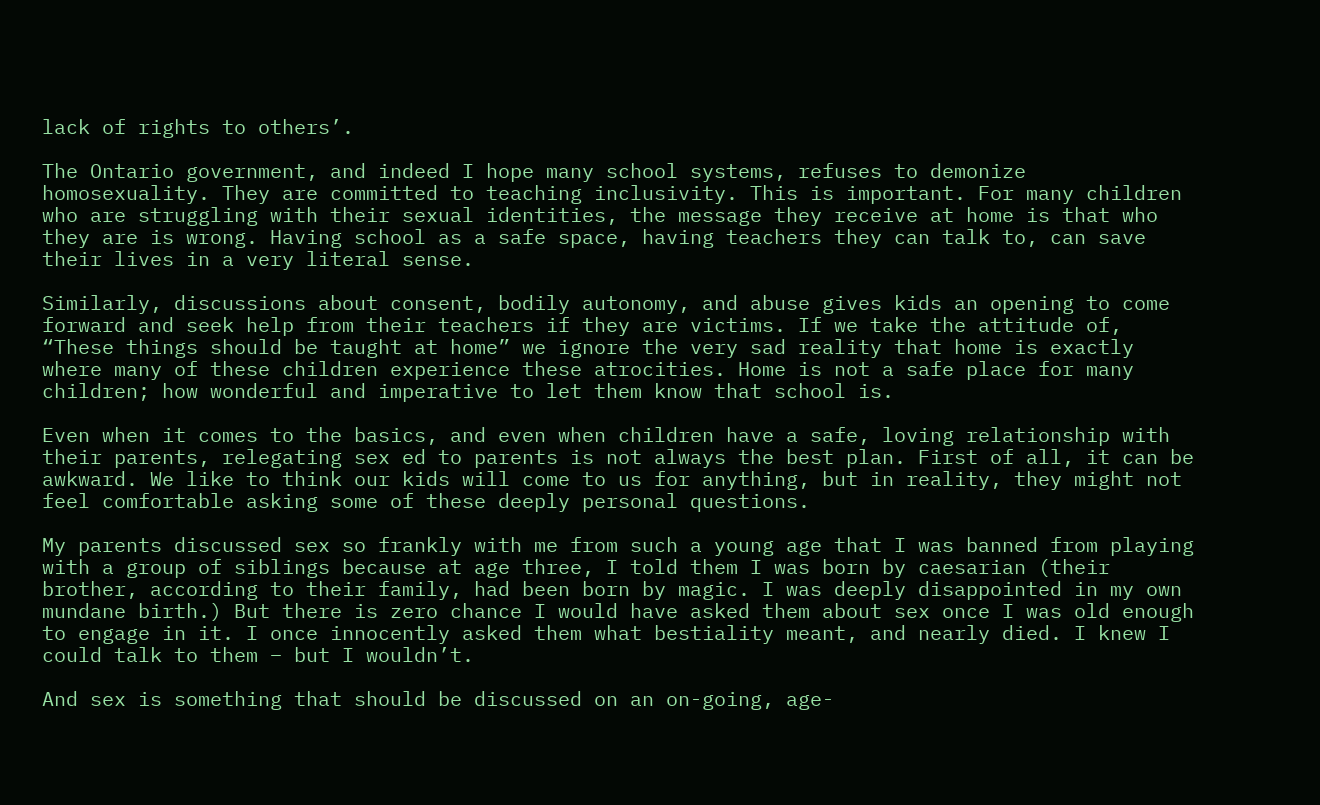lack of rights to others’.

The Ontario government, and indeed I hope many school systems, refuses to demonize homosexuality. They are committed to teaching inclusivity. This is important. For many children who are struggling with their sexual identities, the message they receive at home is that who they are is wrong. Having school as a safe space, having teachers they can talk to, can save their lives in a very literal sense.

Similarly, discussions about consent, bodily autonomy, and abuse gives kids an opening to come forward and seek help from their teachers if they are victims. If we take the attitude of, “These things should be taught at home” we ignore the very sad reality that home is exactly where many of these children experience these atrocities. Home is not a safe place for many children; how wonderful and imperative to let them know that school is.

Even when it comes to the basics, and even when children have a safe, loving relationship with their parents, relegating sex ed to parents is not always the best plan. First of all, it can be awkward. We like to think our kids will come to us for anything, but in reality, they might not feel comfortable asking some of these deeply personal questions.

My parents discussed sex so frankly with me from such a young age that I was banned from playing with a group of siblings because at age three, I told them I was born by caesarian (their brother, according to their family, had been born by magic. I was deeply disappointed in my own mundane birth.) But there is zero chance I would have asked them about sex once I was old enough to engage in it. I once innocently asked them what bestiality meant, and nearly died. I knew I could talk to them – but I wouldn’t.

And sex is something that should be discussed on an on-going, age-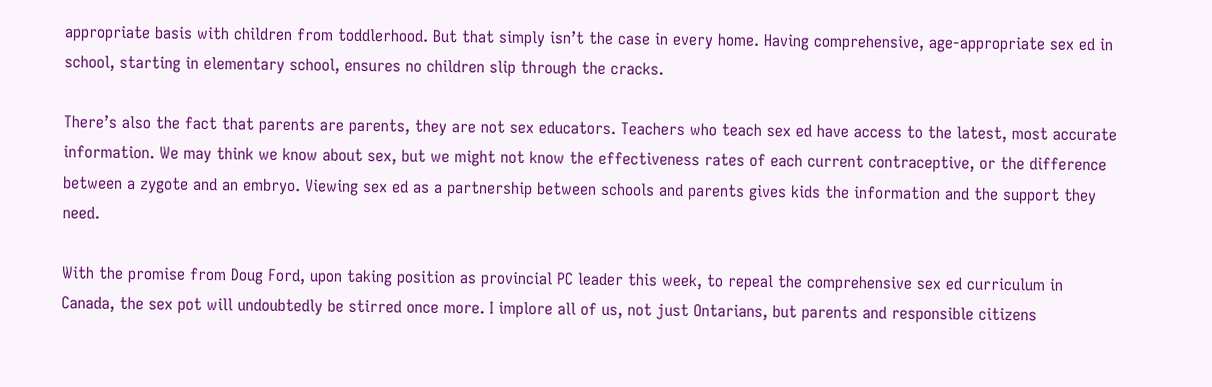appropriate basis with children from toddlerhood. But that simply isn’t the case in every home. Having comprehensive, age-appropriate sex ed in school, starting in elementary school, ensures no children slip through the cracks.

There’s also the fact that parents are parents, they are not sex educators. Teachers who teach sex ed have access to the latest, most accurate information. We may think we know about sex, but we might not know the effectiveness rates of each current contraceptive, or the difference between a zygote and an embryo. Viewing sex ed as a partnership between schools and parents gives kids the information and the support they need.

With the promise from Doug Ford, upon taking position as provincial PC leader this week, to repeal the comprehensive sex ed curriculum in Canada, the sex pot will undoubtedly be stirred once more. I implore all of us, not just Ontarians, but parents and responsible citizens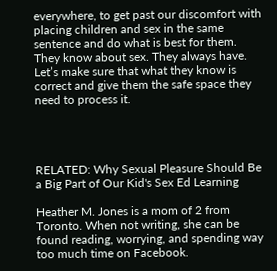everywhere, to get past our discomfort with placing children and sex in the same sentence and do what is best for them. They know about sex. They always have. Let’s make sure that what they know is correct and give them the safe space they need to process it.




RELATED: Why Sexual Pleasure Should Be a Big Part of Our Kid's Sex Ed Learning

Heather M. Jones is a mom of 2 from Toronto. When not writing, she can be found reading, worrying, and spending way too much time on Facebook.